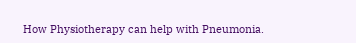How Physiotherapy can help with Pneumonia.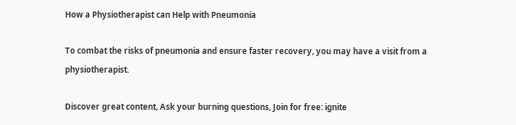How a Physiotherapist can Help with Pneumonia

To combat the risks of pneumonia and ensure faster recovery, you may have a visit from a physiotherapist.

Discover great content, Ask your burning questions, Join for free: ignite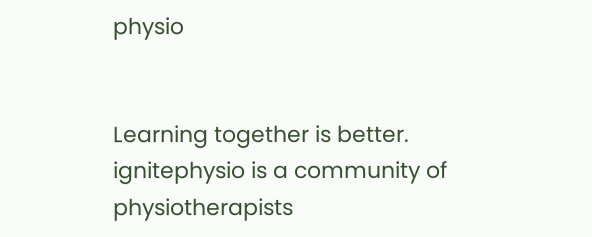physio


Learning together is better. ignitephysio is a community of physiotherapists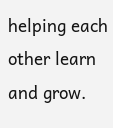helping each other learn and grow.